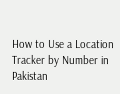How to Use a Location Tracker by Number in Pakistan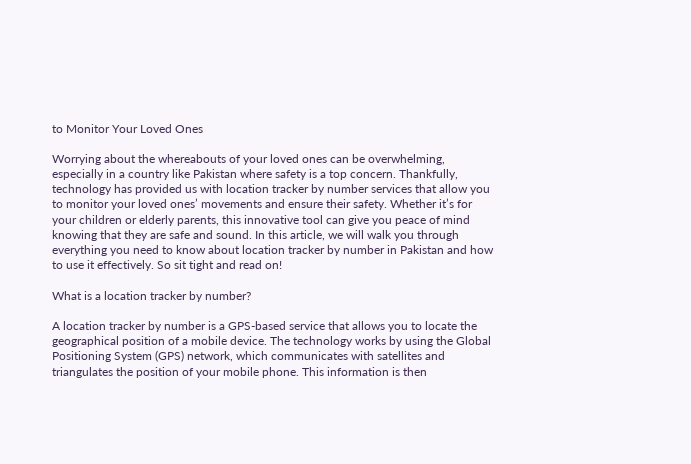to Monitor Your Loved Ones

Worrying about the whereabouts of your loved ones can be overwhelming, especially in a country like Pakistan where safety is a top concern. Thankfully, technology has provided us with location tracker by number services that allow you to monitor your loved ones’ movements and ensure their safety. Whether it’s for your children or elderly parents, this innovative tool can give you peace of mind knowing that they are safe and sound. In this article, we will walk you through everything you need to know about location tracker by number in Pakistan and how to use it effectively. So sit tight and read on!

What is a location tracker by number?

A location tracker by number is a GPS-based service that allows you to locate the geographical position of a mobile device. The technology works by using the Global Positioning System (GPS) network, which communicates with satellites and triangulates the position of your mobile phone. This information is then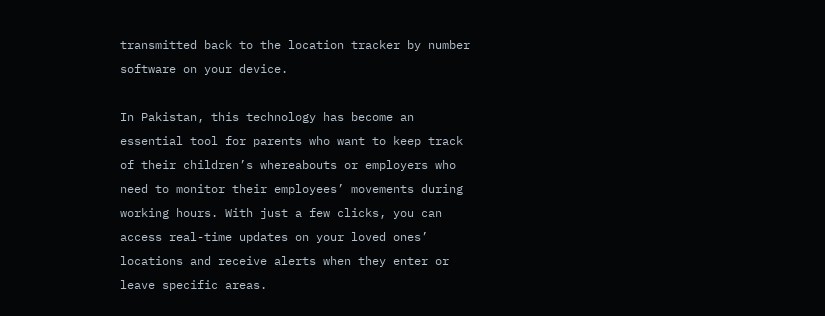transmitted back to the location tracker by number software on your device.

In Pakistan, this technology has become an essential tool for parents who want to keep track of their children’s whereabouts or employers who need to monitor their employees’ movements during working hours. With just a few clicks, you can access real-time updates on your loved ones’ locations and receive alerts when they enter or leave specific areas.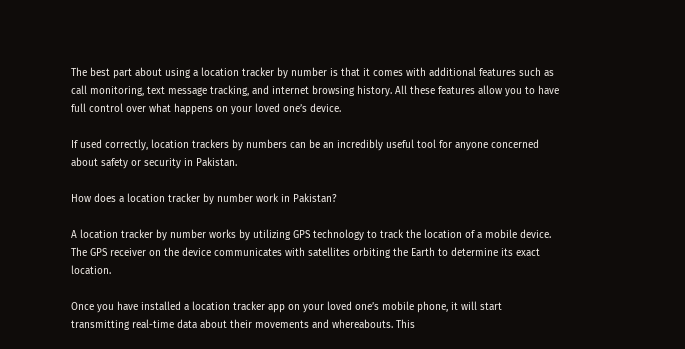The best part about using a location tracker by number is that it comes with additional features such as call monitoring, text message tracking, and internet browsing history. All these features allow you to have full control over what happens on your loved one’s device.

If used correctly, location trackers by numbers can be an incredibly useful tool for anyone concerned about safety or security in Pakistan.

How does a location tracker by number work in Pakistan?

A location tracker by number works by utilizing GPS technology to track the location of a mobile device. The GPS receiver on the device communicates with satellites orbiting the Earth to determine its exact location.

Once you have installed a location tracker app on your loved one’s mobile phone, it will start transmitting real-time data about their movements and whereabouts. This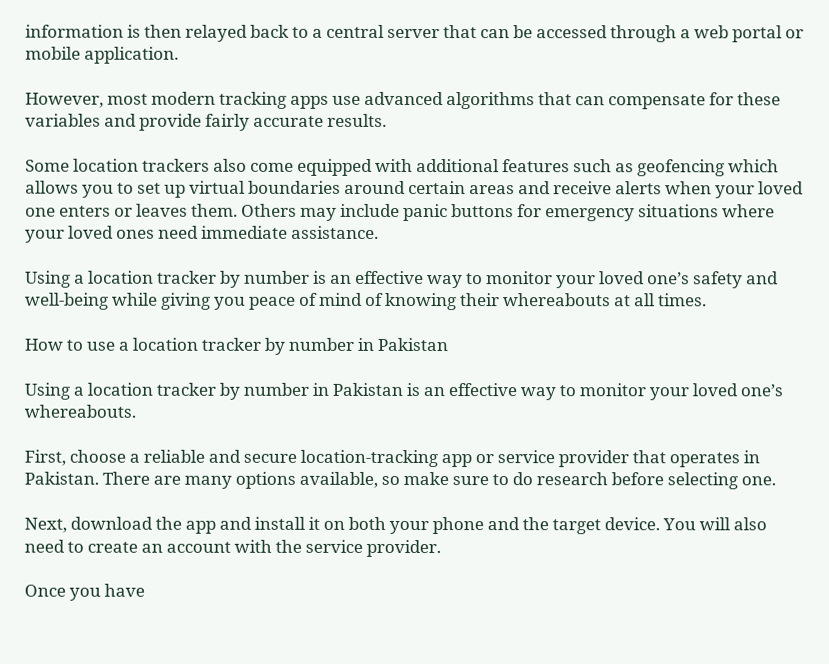information is then relayed back to a central server that can be accessed through a web portal or mobile application.

However, most modern tracking apps use advanced algorithms that can compensate for these variables and provide fairly accurate results.

Some location trackers also come equipped with additional features such as geofencing which allows you to set up virtual boundaries around certain areas and receive alerts when your loved one enters or leaves them. Others may include panic buttons for emergency situations where your loved ones need immediate assistance.

Using a location tracker by number is an effective way to monitor your loved one’s safety and well-being while giving you peace of mind of knowing their whereabouts at all times.

How to use a location tracker by number in Pakistan

Using a location tracker by number in Pakistan is an effective way to monitor your loved one’s whereabouts.

First, choose a reliable and secure location-tracking app or service provider that operates in Pakistan. There are many options available, so make sure to do research before selecting one.

Next, download the app and install it on both your phone and the target device. You will also need to create an account with the service provider.

Once you have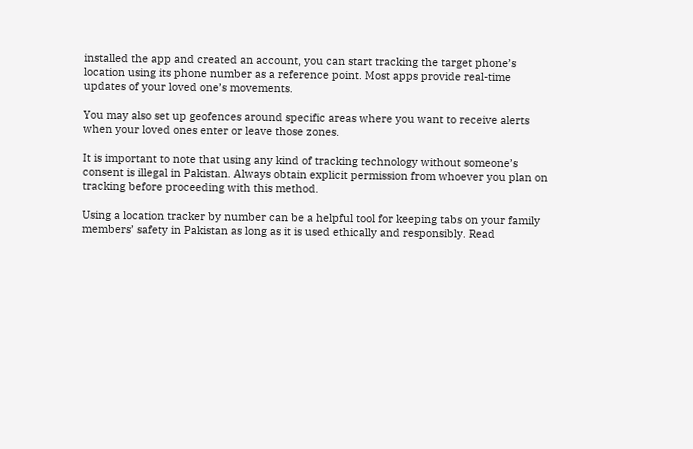installed the app and created an account, you can start tracking the target phone’s location using its phone number as a reference point. Most apps provide real-time updates of your loved one’s movements.

You may also set up geofences around specific areas where you want to receive alerts when your loved ones enter or leave those zones.

It is important to note that using any kind of tracking technology without someone’s consent is illegal in Pakistan. Always obtain explicit permission from whoever you plan on tracking before proceeding with this method.

Using a location tracker by number can be a helpful tool for keeping tabs on your family members’ safety in Pakistan as long as it is used ethically and responsibly. Read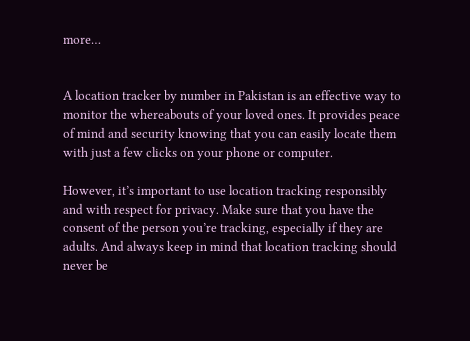more…


A location tracker by number in Pakistan is an effective way to monitor the whereabouts of your loved ones. It provides peace of mind and security knowing that you can easily locate them with just a few clicks on your phone or computer.

However, it’s important to use location tracking responsibly and with respect for privacy. Make sure that you have the consent of the person you’re tracking, especially if they are adults. And always keep in mind that location tracking should never be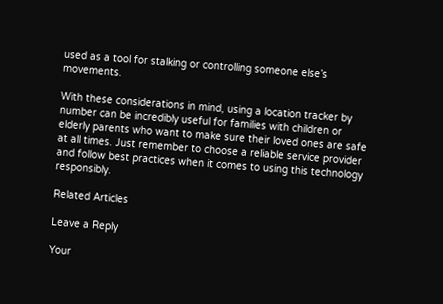used as a tool for stalking or controlling someone else’s movements.

With these considerations in mind, using a location tracker by number can be incredibly useful for families with children or elderly parents who want to make sure their loved ones are safe at all times. Just remember to choose a reliable service provider and follow best practices when it comes to using this technology responsibly.

Related Articles

Leave a Reply

Your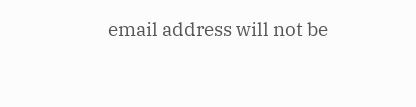email address will not be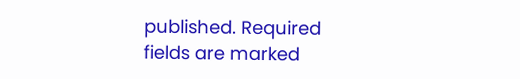published. Required fields are marked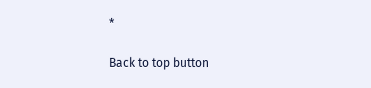*

Back to top button